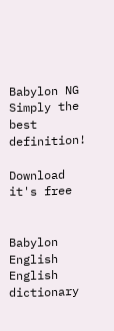Babylon NG
Simply the best definition!

Download it's free


Babylon English English dictionary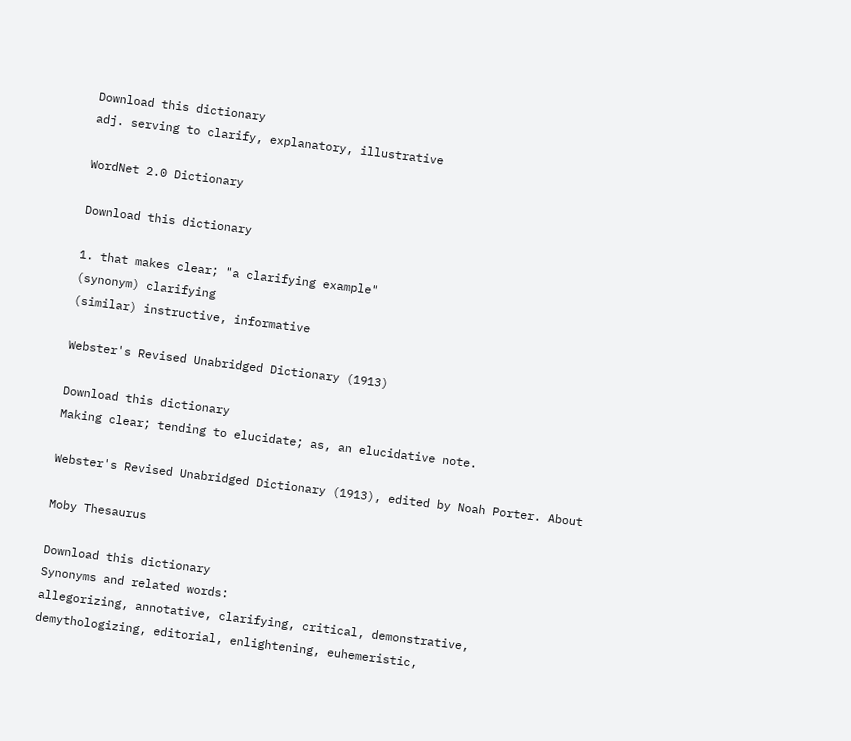Download this dictionary
adj. serving to clarify, explanatory, illustrative

WordNet 2.0 Dictionary

Download this dictionary

1. that makes clear; "a clarifying example"
(synonym) clarifying
(similar) instructive, informative

Webster's Revised Unabridged Dictionary (1913)

Download this dictionary
Making clear; tending to elucidate; as, an elucidative note.

Webster's Revised Unabridged Dictionary (1913), edited by Noah Porter. About

Moby Thesaurus

Download this dictionary
Synonyms and related words:
allegorizing, annotative, clarifying, critical, demonstrative, demythologizing, editorial, enlightening, euhemeristic,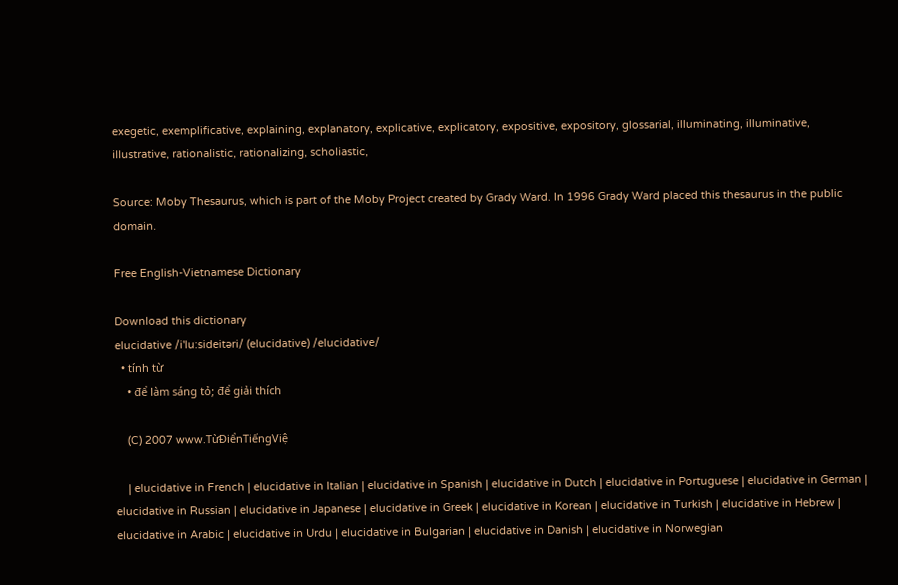exegetic, exemplificative, explaining, explanatory, explicative, explicatory, expositive, expository, glossarial, illuminating, illuminative, illustrative, rationalistic, rationalizing, scholiastic,

Source: Moby Thesaurus, which is part of the Moby Project created by Grady Ward. In 1996 Grady Ward placed this thesaurus in the public domain.

Free English-Vietnamese Dictionary

Download this dictionary
elucidative /i'lu:sideitəri/ (elucidative) /elucidative/
  • tính từ
    • để làm sáng tỏ; để giải thích

    (C) 2007 www.TừĐiểnTiếngViệ

    | elucidative in French | elucidative in Italian | elucidative in Spanish | elucidative in Dutch | elucidative in Portuguese | elucidative in German | elucidative in Russian | elucidative in Japanese | elucidative in Greek | elucidative in Korean | elucidative in Turkish | elucidative in Hebrew | elucidative in Arabic | elucidative in Urdu | elucidative in Bulgarian | elucidative in Danish | elucidative in Norwegian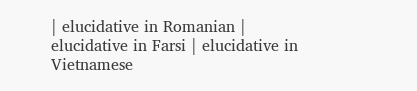| elucidative in Romanian | elucidative in Farsi | elucidative in Vietnamese